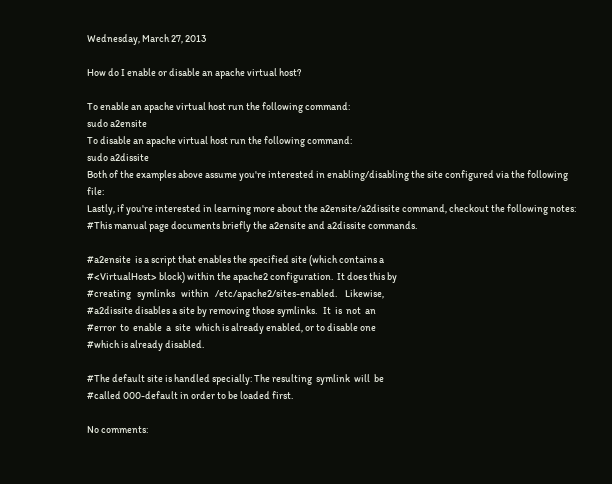Wednesday, March 27, 2013

How do I enable or disable an apache virtual host?

To enable an apache virtual host run the following command:
sudo a2ensite
To disable an apache virtual host run the following command:
sudo a2dissite
Both of the examples above assume you're interested in enabling/disabling the site configured via the following file:
Lastly, if you're interested in learning more about the a2ensite/a2dissite command, checkout the following notes:
#This manual page documents briefly the a2ensite and a2dissite commands.

#a2ensite  is a script that enables the specified site (which contains a
#<VirtualHost> block) within the apache2 configuration.  It does this by
#creating   symlinks   within   /etc/apache2/sites-enabled.    Likewise,
#a2dissite disables a site by removing those symlinks.   It  is  not  an
#error  to  enable  a  site  which is already enabled, or to disable one
#which is already disabled.

#The default site is handled specially: The resulting  symlink  will  be
#called 000-default in order to be loaded first.

No comments: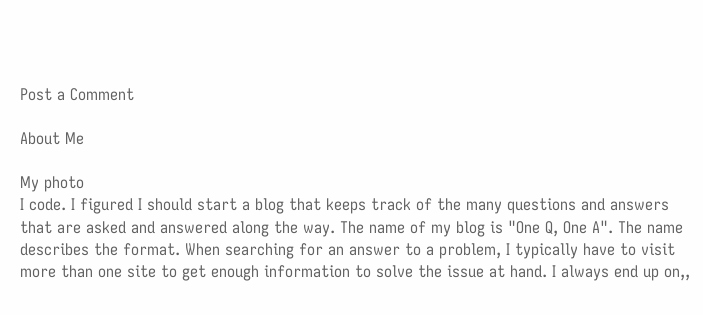Post a Comment

About Me

My photo
I code. I figured I should start a blog that keeps track of the many questions and answers that are asked and answered along the way. The name of my blog is "One Q, One A". The name describes the format. When searching for an answer to a problem, I typically have to visit more than one site to get enough information to solve the issue at hand. I always end up on,,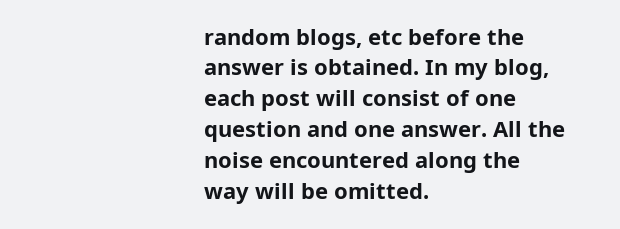random blogs, etc before the answer is obtained. In my blog, each post will consist of one question and one answer. All the noise encountered along the way will be omitted.